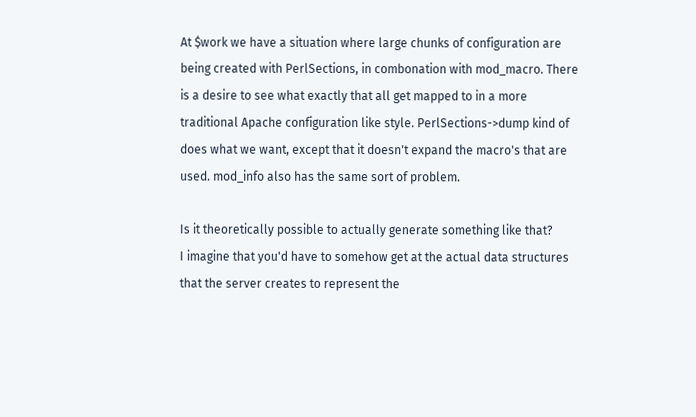At $work we have a situation where large chunks of configuration are
being created with PerlSections, in combonation with mod_macro. There
is a desire to see what exactly that all get mapped to in a more
traditional Apache configuration like style. PerlSections->dump kind of
does what we want, except that it doesn't expand the macro's that are
used. mod_info also has the same sort of problem.

Is it theoretically possible to actually generate something like that?
I imagine that you'd have to somehow get at the actual data structures
that the server creates to represent the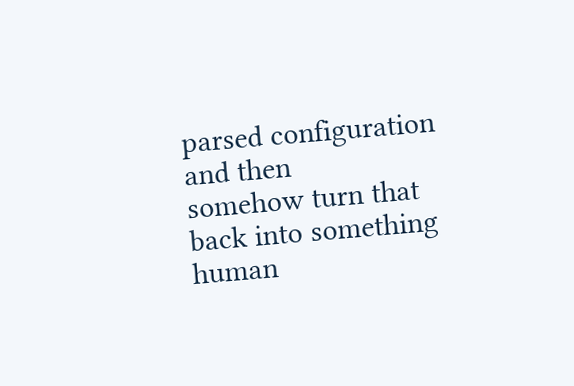parsed configuration and then
somehow turn that back into something human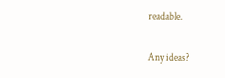readable.

Any ideas?